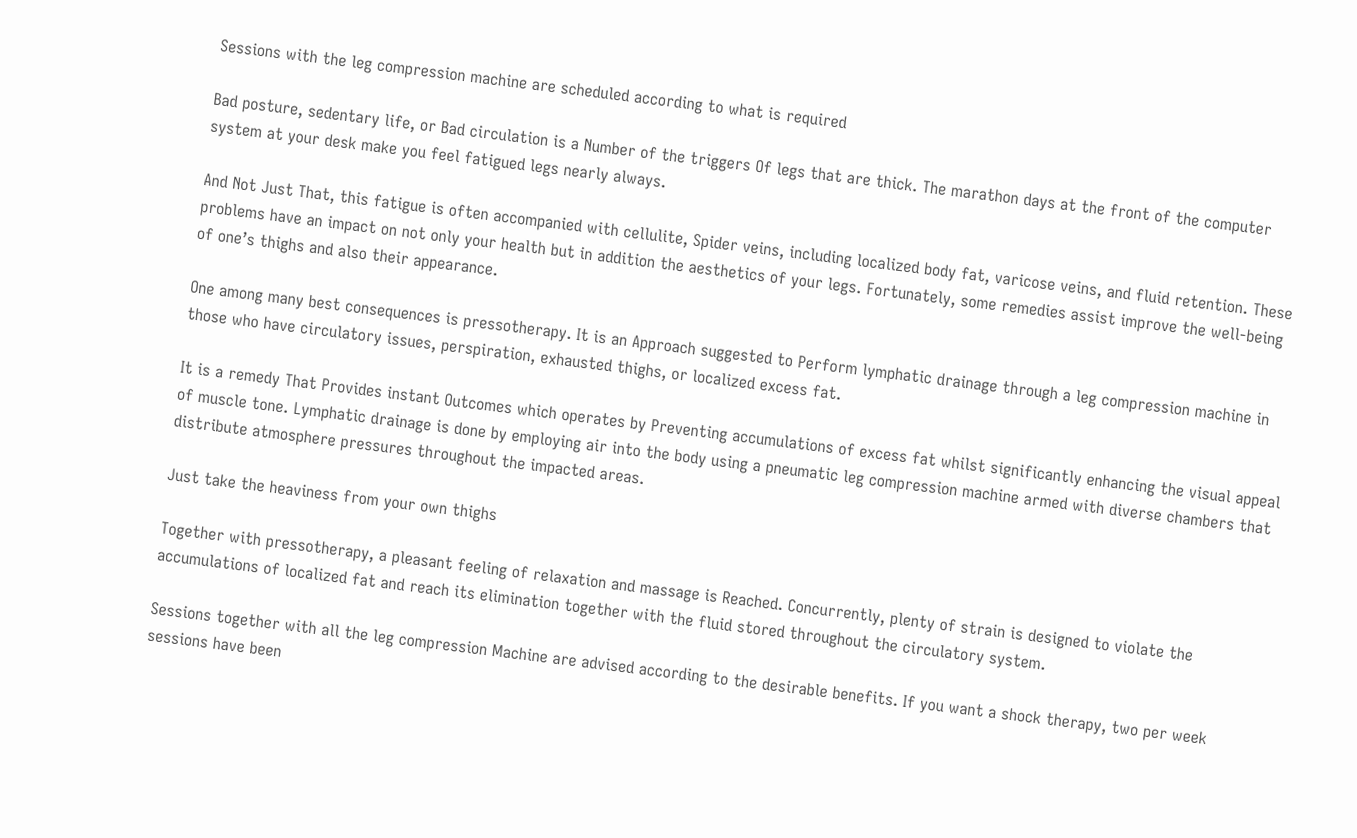Sessions with the leg compression machine are scheduled according to what is required

Bad posture, sedentary life, or Bad circulation is a Number of the triggers Of legs that are thick. The marathon days at the front of the computer system at your desk make you feel fatigued legs nearly always.

And Not Just That, this fatigue is often accompanied with cellulite, Spider veins, including localized body fat, varicose veins, and fluid retention. These problems have an impact on not only your health but in addition the aesthetics of your legs. Fortunately, some remedies assist improve the well-being of one’s thighs and also their appearance.

One among many best consequences is pressotherapy. It is an Approach suggested to Perform lymphatic drainage through a leg compression machine in those who have circulatory issues, perspiration, exhausted thighs, or localized excess fat.

It is a remedy That Provides instant Outcomes which operates by Preventing accumulations of excess fat whilst significantly enhancing the visual appeal of muscle tone. Lymphatic drainage is done by employing air into the body using a pneumatic leg compression machine armed with diverse chambers that distribute atmosphere pressures throughout the impacted areas.

Just take the heaviness from your own thighs

Together with pressotherapy, a pleasant feeling of relaxation and massage is Reached. Concurrently, plenty of strain is designed to violate the accumulations of localized fat and reach its elimination together with the fluid stored throughout the circulatory system.

Sessions together with all the leg compression Machine are advised according to the desirable benefits. If you want a shock therapy, two per week sessions have been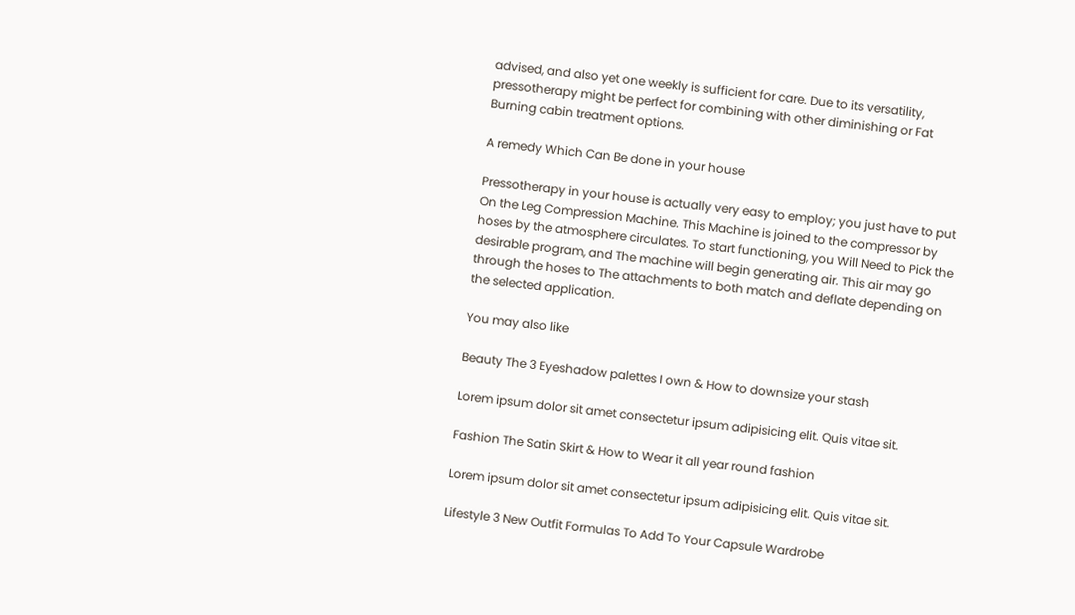advised, and also yet one weekly is sufficient for care. Due to its versatility, pressotherapy might be perfect for combining with other diminishing or Fat Burning cabin treatment options.

A remedy Which Can Be done in your house

Pressotherapy in your house is actually very easy to employ; you just have to put On the Leg Compression Machine. This Machine is joined to the compressor by hoses by the atmosphere circulates. To start functioning, you Will Need to Pick the desirable program, and The machine will begin generating air. This air may go through the hoses to The attachments to both match and deflate depending on the selected application.

You may also like

Beauty The 3 Eyeshadow palettes I own & How to downsize your stash

Lorem ipsum dolor sit amet consectetur ipsum adipisicing elit. Quis vitae sit.

Fashion The Satin Skirt & How to Wear it all year round fashion

Lorem ipsum dolor sit amet consectetur ipsum adipisicing elit. Quis vitae sit.

Lifestyle 3 New Outfit Formulas To Add To Your Capsule Wardrobe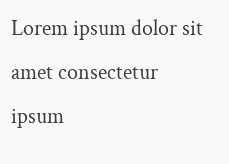Lorem ipsum dolor sit amet consectetur ipsum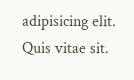adipisicing elit. Quis vitae sit.